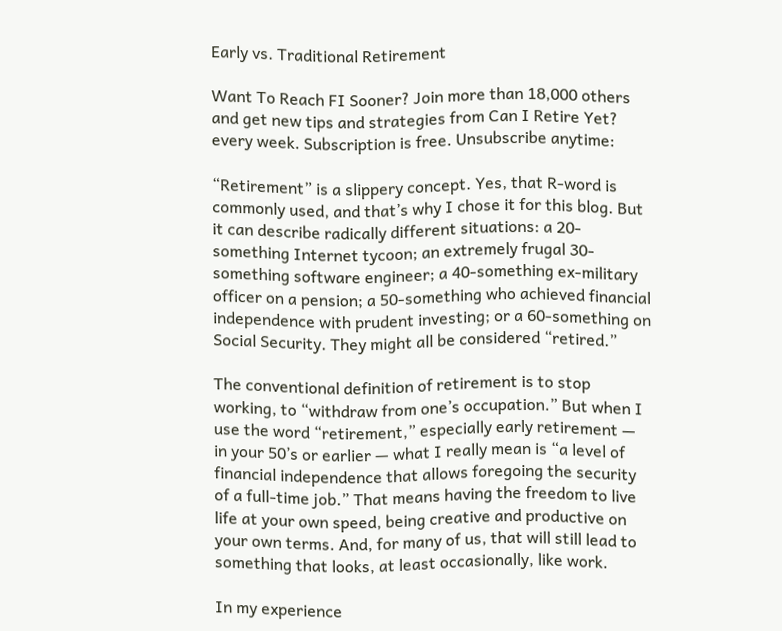Early vs. Traditional Retirement

Want To Reach FI Sooner? Join more than 18,000 others and get new tips and strategies from Can I Retire Yet? every week. Subscription is free. Unsubscribe anytime:

“Retirement” is a slippery concept. Yes, that R-word is commonly used, and that’s why I chose it for this blog. But it can describe radically different situations: a 20-something Internet tycoon; an extremely frugal 30-something software engineer; a 40-something ex-military officer on a pension; a 50-something who achieved financial independence with prudent investing; or a 60-something on Social Security. They might all be considered “retired.”

The conventional definition of retirement is to stop working, to “withdraw from one’s occupation.” But when I use the word “retirement,” especially early retirement — in your 50’s or earlier — what I really mean is “a level of financial independence that allows foregoing the security of a full-time job.” That means having the freedom to live life at your own speed, being creative and productive on your own terms. And, for many of us, that will still lead to something that looks, at least occasionally, like work.

In my experience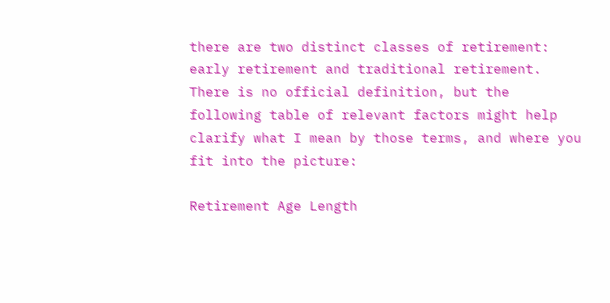there are two distinct classes of retirement: early retirement and traditional retirement. There is no official definition, but the following table of relevant factors might help clarify what I mean by those terms, and where you fit into the picture:

Retirement Age Length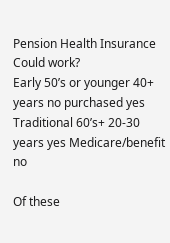Pension Health Insurance Could work?
Early 50’s or younger 40+ years no purchased yes
Traditional 60’s+ 20-30 years yes Medicare/benefit no

Of these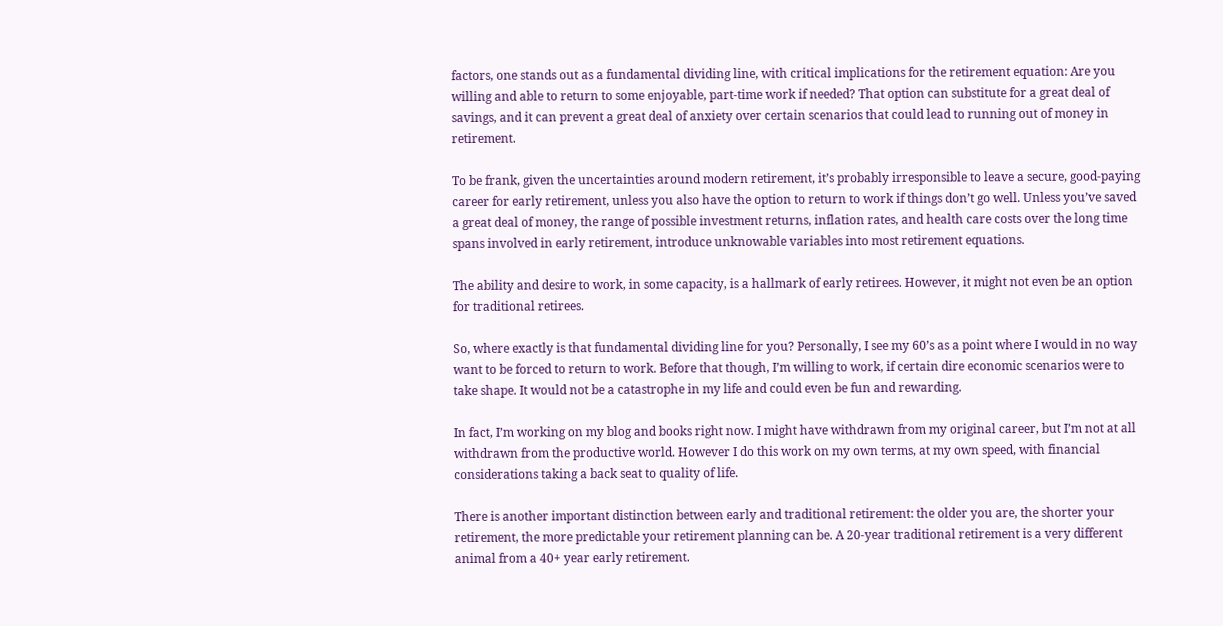factors, one stands out as a fundamental dividing line, with critical implications for the retirement equation: Are you willing and able to return to some enjoyable, part-time work if needed? That option can substitute for a great deal of savings, and it can prevent a great deal of anxiety over certain scenarios that could lead to running out of money in retirement.

To be frank, given the uncertainties around modern retirement, it’s probably irresponsible to leave a secure, good-paying career for early retirement, unless you also have the option to return to work if things don’t go well. Unless you’ve saved a great deal of money, the range of possible investment returns, inflation rates, and health care costs over the long time spans involved in early retirement, introduce unknowable variables into most retirement equations.

The ability and desire to work, in some capacity, is a hallmark of early retirees. However, it might not even be an option for traditional retirees.

So, where exactly is that fundamental dividing line for you? Personally, I see my 60’s as a point where I would in no way want to be forced to return to work. Before that though, I’m willing to work, if certain dire economic scenarios were to take shape. It would not be a catastrophe in my life and could even be fun and rewarding.

In fact, I’m working on my blog and books right now. I might have withdrawn from my original career, but I’m not at all withdrawn from the productive world. However I do this work on my own terms, at my own speed, with financial considerations taking a back seat to quality of life.

There is another important distinction between early and traditional retirement: the older you are, the shorter your retirement, the more predictable your retirement planning can be. A 20-year traditional retirement is a very different animal from a 40+ year early retirement.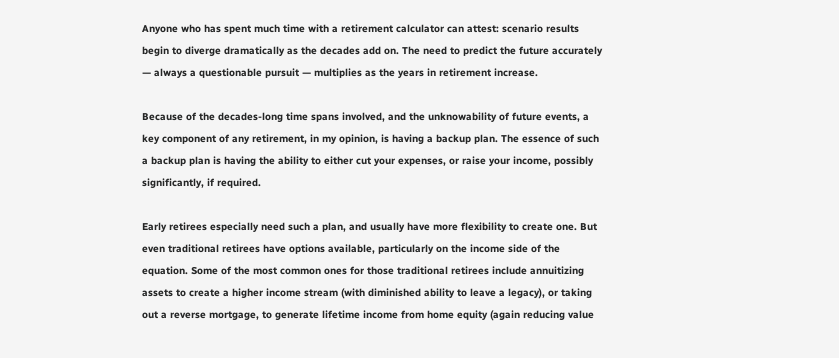Anyone who has spent much time with a retirement calculator can attest: scenario results begin to diverge dramatically as the decades add on. The need to predict the future accurately — always a questionable pursuit — multiplies as the years in retirement increase.

Because of the decades-long time spans involved, and the unknowability of future events, a key component of any retirement, in my opinion, is having a backup plan. The essence of such a backup plan is having the ability to either cut your expenses, or raise your income, possibly significantly, if required.

Early retirees especially need such a plan, and usually have more flexibility to create one. But even traditional retirees have options available, particularly on the income side of the equation. Some of the most common ones for those traditional retirees include annuitizing assets to create a higher income stream (with diminished ability to leave a legacy), or taking out a reverse mortgage, to generate lifetime income from home equity (again reducing value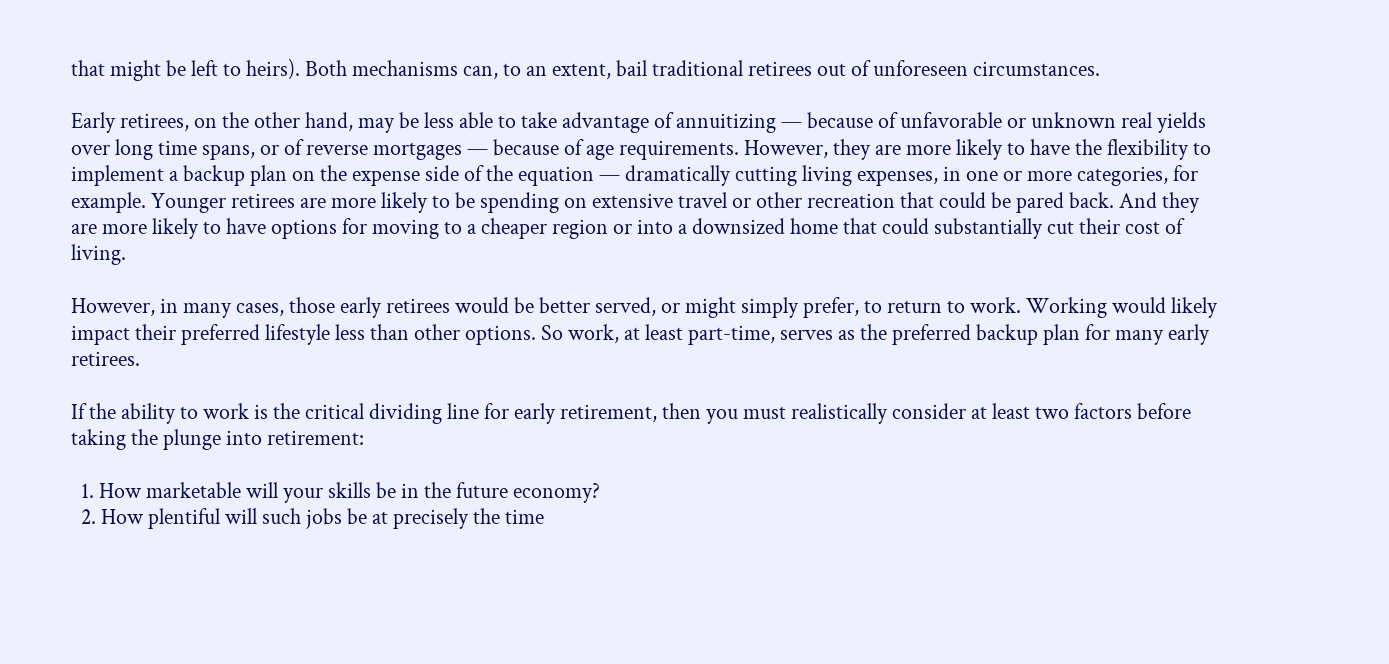that might be left to heirs). Both mechanisms can, to an extent, bail traditional retirees out of unforeseen circumstances.

Early retirees, on the other hand, may be less able to take advantage of annuitizing — because of unfavorable or unknown real yields over long time spans, or of reverse mortgages — because of age requirements. However, they are more likely to have the flexibility to implement a backup plan on the expense side of the equation — dramatically cutting living expenses, in one or more categories, for example. Younger retirees are more likely to be spending on extensive travel or other recreation that could be pared back. And they are more likely to have options for moving to a cheaper region or into a downsized home that could substantially cut their cost of living.

However, in many cases, those early retirees would be better served, or might simply prefer, to return to work. Working would likely impact their preferred lifestyle less than other options. So work, at least part-time, serves as the preferred backup plan for many early retirees.

If the ability to work is the critical dividing line for early retirement, then you must realistically consider at least two factors before taking the plunge into retirement:

  1. How marketable will your skills be in the future economy?
  2. How plentiful will such jobs be at precisely the time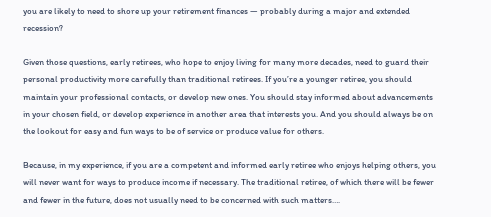you are likely to need to shore up your retirement finances — probably during a major and extended recession?

Given those questions, early retirees, who hope to enjoy living for many more decades, need to guard their personal productivity more carefully than traditional retirees. If you’re a younger retiree, you should maintain your professional contacts, or develop new ones. You should stay informed about advancements in your chosen field, or develop experience in another area that interests you. And you should always be on the lookout for easy and fun ways to be of service or produce value for others.

Because, in my experience, if you are a competent and informed early retiree who enjoys helping others, you will never want for ways to produce income if necessary. The traditional retiree, of which there will be fewer and fewer in the future, does not usually need to be concerned with such matters….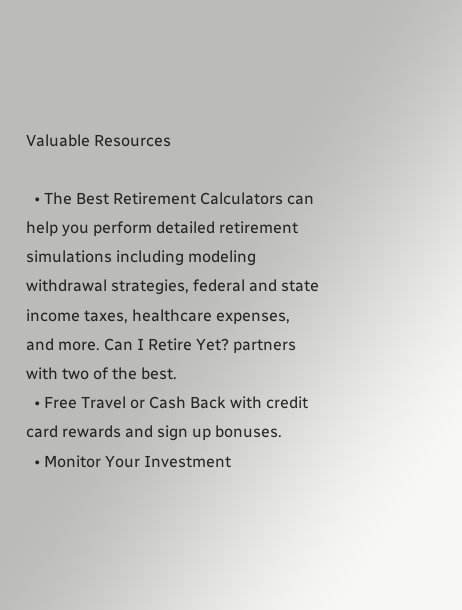Valuable Resources

  • The Best Retirement Calculators can help you perform detailed retirement simulations including modeling withdrawal strategies, federal and state income taxes, healthcare expenses, and more. Can I Retire Yet? partners with two of the best.
  • Free Travel or Cash Back with credit card rewards and sign up bonuses.
  • Monitor Your Investment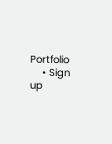Portfolio
    • Sign up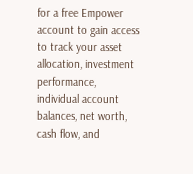for a free Empower account to gain access to track your asset allocation, investment performance, individual account balances, net worth, cash flow, and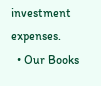investment expenses.
  • Our Books